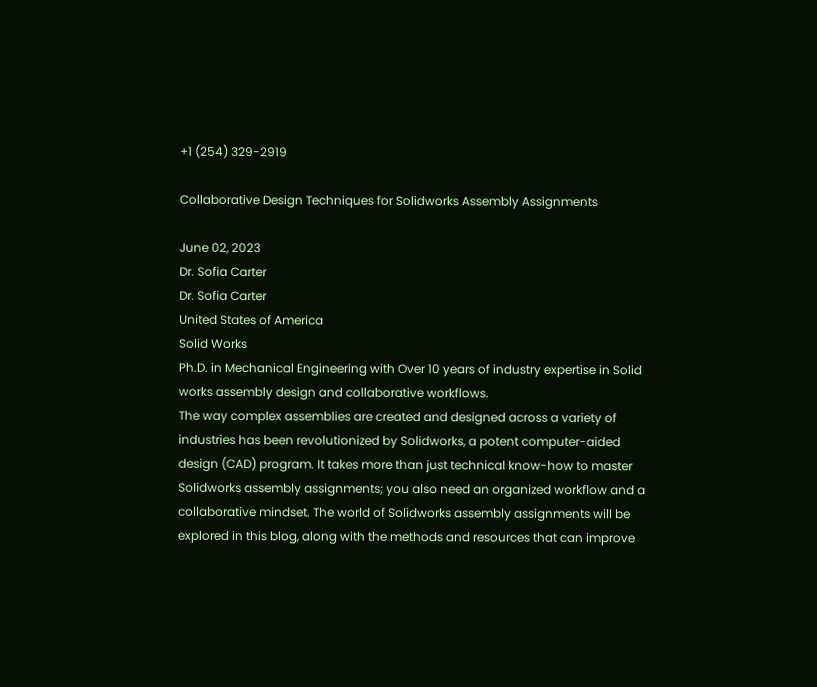+1 (254) 329-2919

Collaborative Design Techniques for Solidworks Assembly Assignments

June 02, 2023
Dr. Sofia Carter
Dr. Sofia Carter
United States of America
Solid Works
Ph.D. in Mechanical Engineering with Over 10 years of industry expertise in Solid works assembly design and collaborative workflows.
The way complex assemblies are created and designed across a variety of industries has been revolutionized by Solidworks, a potent computer-aided design (CAD) program. It takes more than just technical know-how to master Solidworks assembly assignments; you also need an organized workflow and a collaborative mindset. The world of Solidworks assembly assignments will be explored in this blog, along with the methods and resources that can improve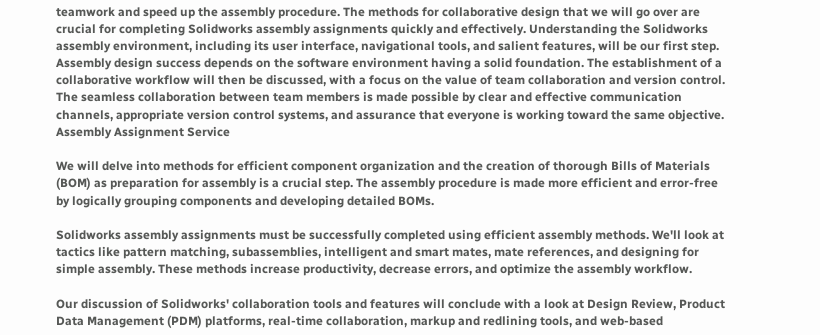teamwork and speed up the assembly procedure. The methods for collaborative design that we will go over are crucial for completing Solidworks assembly assignments quickly and effectively. Understanding the Solidworks assembly environment, including its user interface, navigational tools, and salient features, will be our first step. Assembly design success depends on the software environment having a solid foundation. The establishment of a collaborative workflow will then be discussed, with a focus on the value of team collaboration and version control. The seamless collaboration between team members is made possible by clear and effective communication channels, appropriate version control systems, and assurance that everyone is working toward the same objective.
Assembly Assignment Service

We will delve into methods for efficient component organization and the creation of thorough Bills of Materials (BOM) as preparation for assembly is a crucial step. The assembly procedure is made more efficient and error-free by logically grouping components and developing detailed BOMs.

Solidworks assembly assignments must be successfully completed using efficient assembly methods. We'll look at tactics like pattern matching, subassemblies, intelligent and smart mates, mate references, and designing for simple assembly. These methods increase productivity, decrease errors, and optimize the assembly workflow.

Our discussion of Solidworks' collaboration tools and features will conclude with a look at Design Review, Product Data Management (PDM) platforms, real-time collaboration, markup and redlining tools, and web-based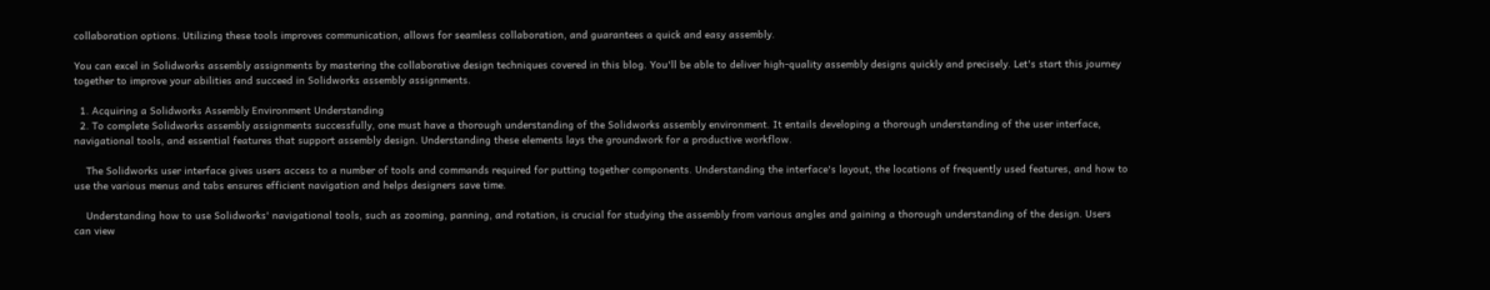collaboration options. Utilizing these tools improves communication, allows for seamless collaboration, and guarantees a quick and easy assembly.

You can excel in Solidworks assembly assignments by mastering the collaborative design techniques covered in this blog. You'll be able to deliver high-quality assembly designs quickly and precisely. Let's start this journey together to improve your abilities and succeed in Solidworks assembly assignments.

  1. Acquiring a Solidworks Assembly Environment Understanding
  2. To complete Solidworks assembly assignments successfully, one must have a thorough understanding of the Solidworks assembly environment. It entails developing a thorough understanding of the user interface, navigational tools, and essential features that support assembly design. Understanding these elements lays the groundwork for a productive workflow.

    The Solidworks user interface gives users access to a number of tools and commands required for putting together components. Understanding the interface's layout, the locations of frequently used features, and how to use the various menus and tabs ensures efficient navigation and helps designers save time.

    Understanding how to use Solidworks' navigational tools, such as zooming, panning, and rotation, is crucial for studying the assembly from various angles and gaining a thorough understanding of the design. Users can view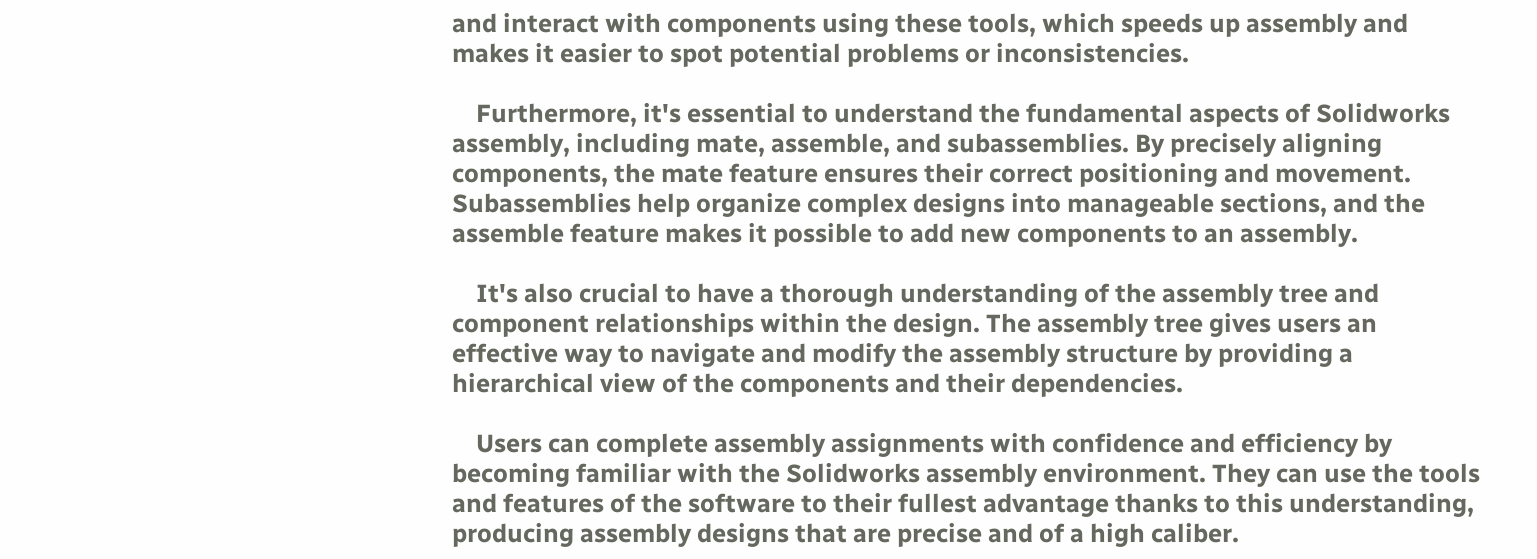and interact with components using these tools, which speeds up assembly and makes it easier to spot potential problems or inconsistencies.

    Furthermore, it's essential to understand the fundamental aspects of Solidworks assembly, including mate, assemble, and subassemblies. By precisely aligning components, the mate feature ensures their correct positioning and movement. Subassemblies help organize complex designs into manageable sections, and the assemble feature makes it possible to add new components to an assembly.

    It's also crucial to have a thorough understanding of the assembly tree and component relationships within the design. The assembly tree gives users an effective way to navigate and modify the assembly structure by providing a hierarchical view of the components and their dependencies.

    Users can complete assembly assignments with confidence and efficiency by becoming familiar with the Solidworks assembly environment. They can use the tools and features of the software to their fullest advantage thanks to this understanding, producing assembly designs that are precise and of a high caliber.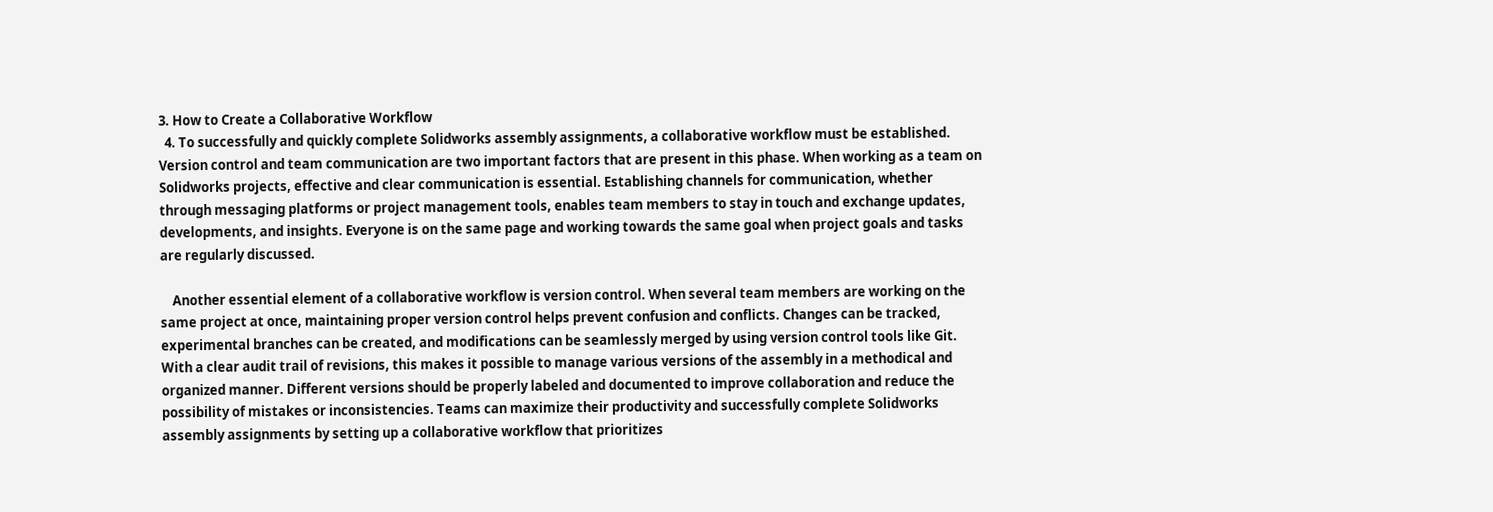3. How to Create a Collaborative Workflow
  4. To successfully and quickly complete Solidworks assembly assignments, a collaborative workflow must be established. Version control and team communication are two important factors that are present in this phase. When working as a team on Solidworks projects, effective and clear communication is essential. Establishing channels for communication, whether through messaging platforms or project management tools, enables team members to stay in touch and exchange updates, developments, and insights. Everyone is on the same page and working towards the same goal when project goals and tasks are regularly discussed.

    Another essential element of a collaborative workflow is version control. When several team members are working on the same project at once, maintaining proper version control helps prevent confusion and conflicts. Changes can be tracked, experimental branches can be created, and modifications can be seamlessly merged by using version control tools like Git. With a clear audit trail of revisions, this makes it possible to manage various versions of the assembly in a methodical and organized manner. Different versions should be properly labeled and documented to improve collaboration and reduce the possibility of mistakes or inconsistencies. Teams can maximize their productivity and successfully complete Solidworks assembly assignments by setting up a collaborative workflow that prioritizes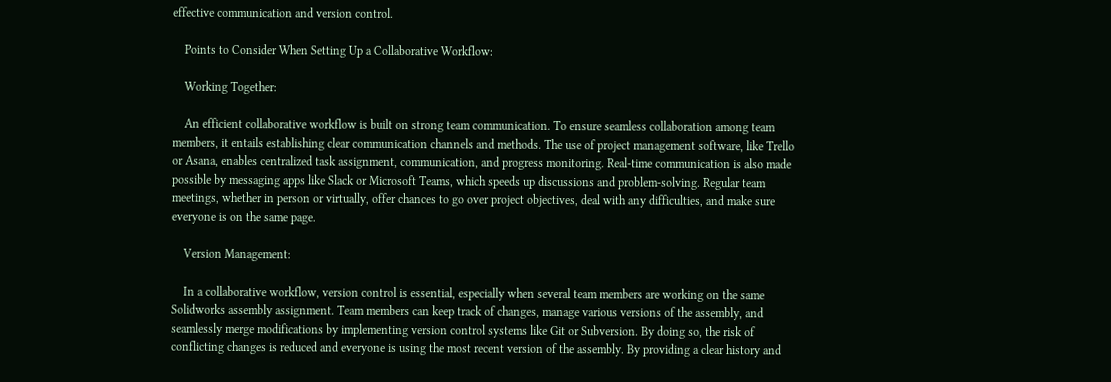effective communication and version control.

    Points to Consider When Setting Up a Collaborative Workflow:

    Working Together:

    An efficient collaborative workflow is built on strong team communication. To ensure seamless collaboration among team members, it entails establishing clear communication channels and methods. The use of project management software, like Trello or Asana, enables centralized task assignment, communication, and progress monitoring. Real-time communication is also made possible by messaging apps like Slack or Microsoft Teams, which speeds up discussions and problem-solving. Regular team meetings, whether in person or virtually, offer chances to go over project objectives, deal with any difficulties, and make sure everyone is on the same page.

    Version Management:

    In a collaborative workflow, version control is essential, especially when several team members are working on the same Solidworks assembly assignment. Team members can keep track of changes, manage various versions of the assembly, and seamlessly merge modifications by implementing version control systems like Git or Subversion. By doing so, the risk of conflicting changes is reduced and everyone is using the most recent version of the assembly. By providing a clear history and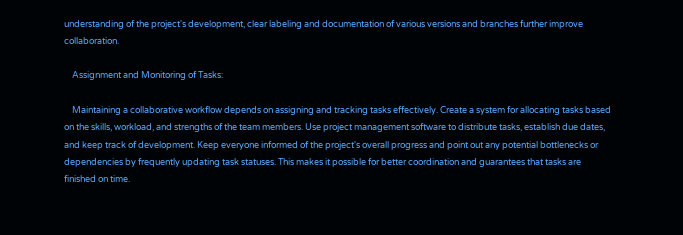understanding of the project's development, clear labeling and documentation of various versions and branches further improve collaboration.

    Assignment and Monitoring of Tasks:

    Maintaining a collaborative workflow depends on assigning and tracking tasks effectively. Create a system for allocating tasks based on the skills, workload, and strengths of the team members. Use project management software to distribute tasks, establish due dates, and keep track of development. Keep everyone informed of the project's overall progress and point out any potential bottlenecks or dependencies by frequently updating task statuses. This makes it possible for better coordination and guarantees that tasks are finished on time.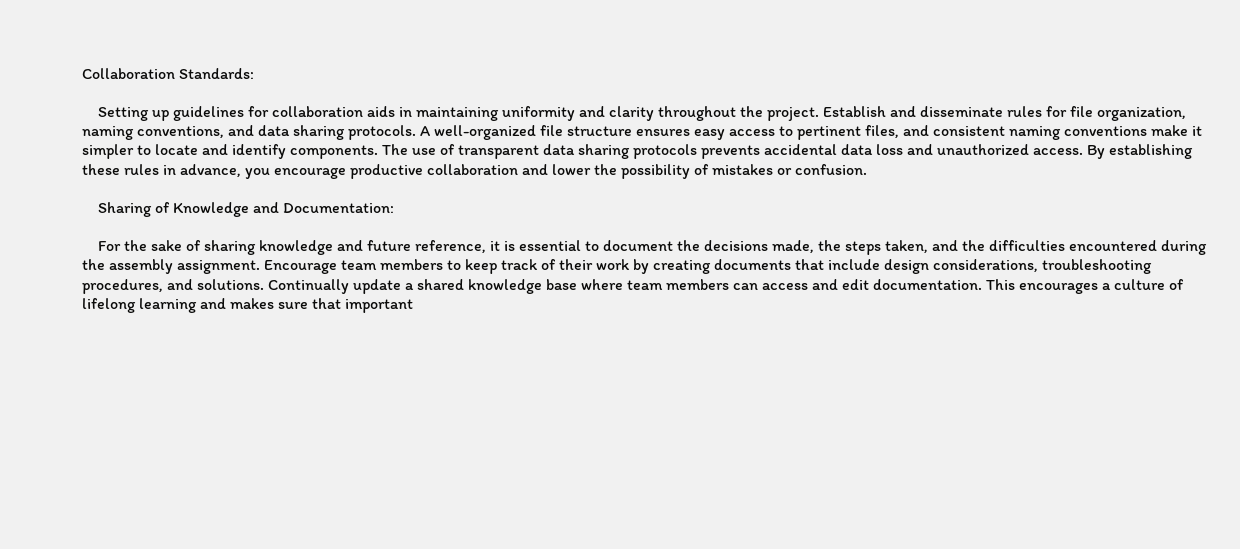Collaboration Standards:

    Setting up guidelines for collaboration aids in maintaining uniformity and clarity throughout the project. Establish and disseminate rules for file organization, naming conventions, and data sharing protocols. A well-organized file structure ensures easy access to pertinent files, and consistent naming conventions make it simpler to locate and identify components. The use of transparent data sharing protocols prevents accidental data loss and unauthorized access. By establishing these rules in advance, you encourage productive collaboration and lower the possibility of mistakes or confusion.

    Sharing of Knowledge and Documentation:

    For the sake of sharing knowledge and future reference, it is essential to document the decisions made, the steps taken, and the difficulties encountered during the assembly assignment. Encourage team members to keep track of their work by creating documents that include design considerations, troubleshooting procedures, and solutions. Continually update a shared knowledge base where team members can access and edit documentation. This encourages a culture of lifelong learning and makes sure that important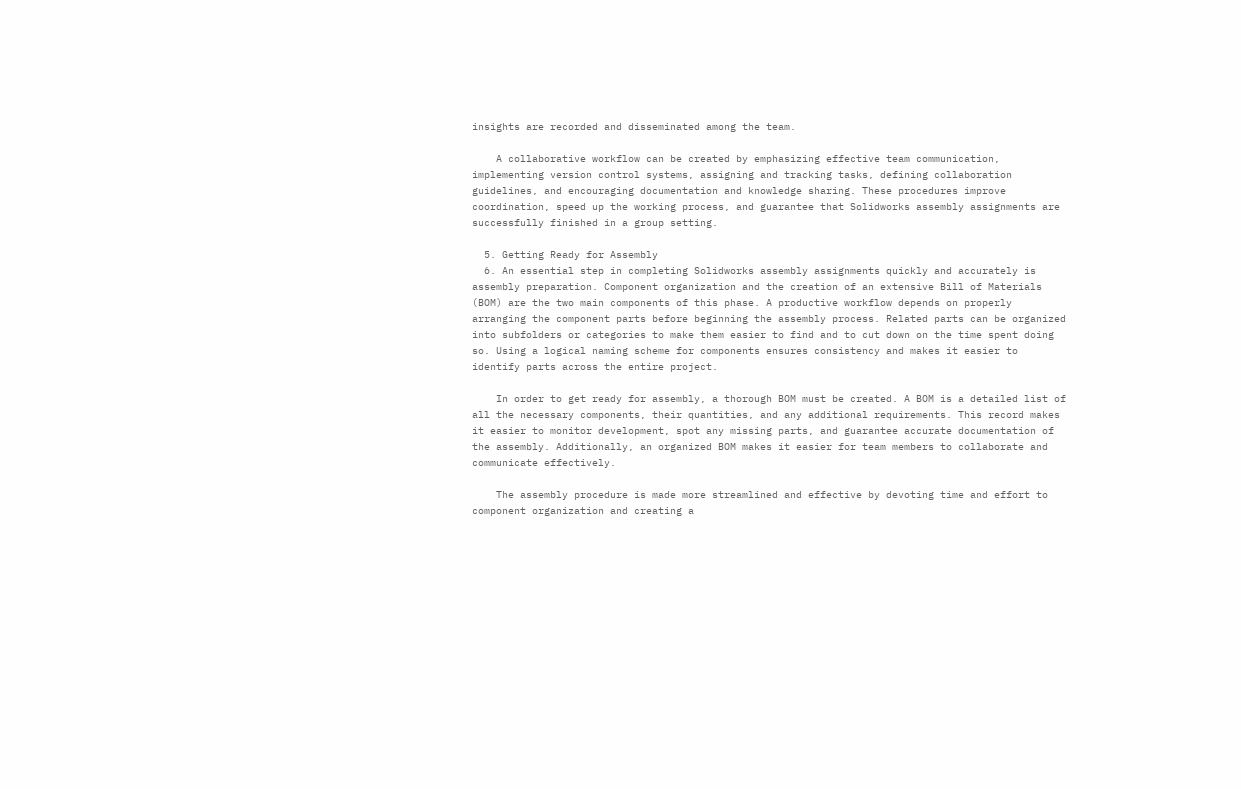insights are recorded and disseminated among the team.

    A collaborative workflow can be created by emphasizing effective team communication, implementing version control systems, assigning and tracking tasks, defining collaboration guidelines, and encouraging documentation and knowledge sharing. These procedures improve coordination, speed up the working process, and guarantee that Solidworks assembly assignments are successfully finished in a group setting.

  5. Getting Ready for Assembly
  6. An essential step in completing Solidworks assembly assignments quickly and accurately is assembly preparation. Component organization and the creation of an extensive Bill of Materials (BOM) are the two main components of this phase. A productive workflow depends on properly arranging the component parts before beginning the assembly process. Related parts can be organized into subfolders or categories to make them easier to find and to cut down on the time spent doing so. Using a logical naming scheme for components ensures consistency and makes it easier to identify parts across the entire project.

    In order to get ready for assembly, a thorough BOM must be created. A BOM is a detailed list of all the necessary components, their quantities, and any additional requirements. This record makes it easier to monitor development, spot any missing parts, and guarantee accurate documentation of the assembly. Additionally, an organized BOM makes it easier for team members to collaborate and communicate effectively.

    The assembly procedure is made more streamlined and effective by devoting time and effort to component organization and creating a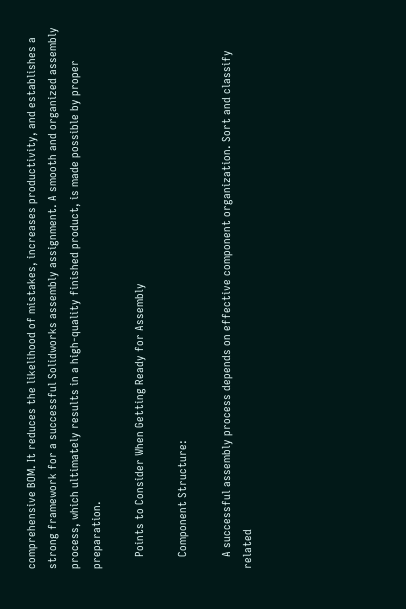comprehensive BOM. It reduces the likelihood of mistakes, increases productivity, and establishes a strong framework for a successful Solidworks assembly assignment. A smooth and organized assembly process, which ultimately results in a high-quality finished product, is made possible by proper preparation.

    Points to Consider When Getting Ready for Assembly

    Component Structure:

    A successful assembly process depends on effective component organization. Sort and classify related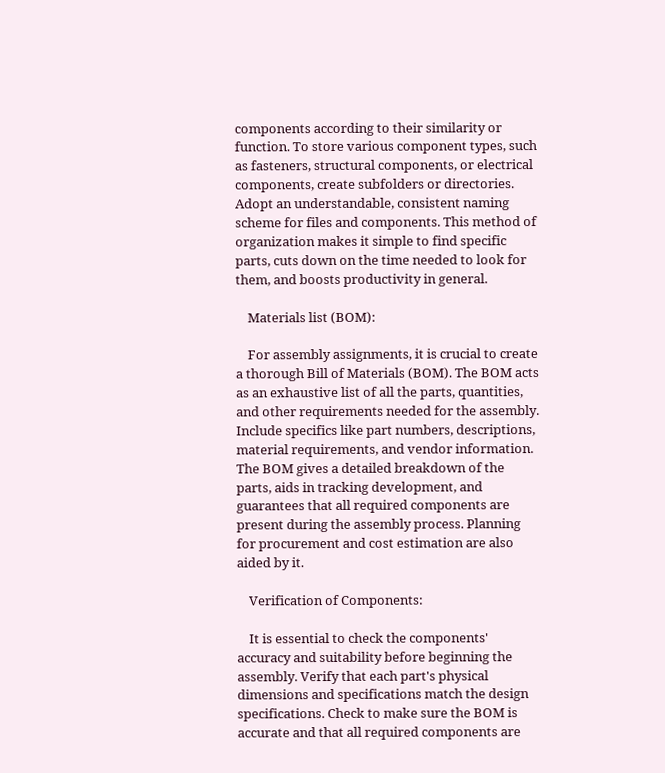components according to their similarity or function. To store various component types, such as fasteners, structural components, or electrical components, create subfolders or directories. Adopt an understandable, consistent naming scheme for files and components. This method of organization makes it simple to find specific parts, cuts down on the time needed to look for them, and boosts productivity in general.

    Materials list (BOM):

    For assembly assignments, it is crucial to create a thorough Bill of Materials (BOM). The BOM acts as an exhaustive list of all the parts, quantities, and other requirements needed for the assembly. Include specifics like part numbers, descriptions, material requirements, and vendor information. The BOM gives a detailed breakdown of the parts, aids in tracking development, and guarantees that all required components are present during the assembly process. Planning for procurement and cost estimation are also aided by it.

    Verification of Components:

    It is essential to check the components' accuracy and suitability before beginning the assembly. Verify that each part's physical dimensions and specifications match the design specifications. Check to make sure the BOM is accurate and that all required components are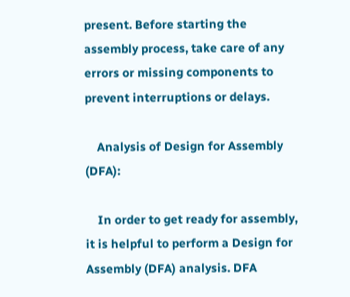present. Before starting the assembly process, take care of any errors or missing components to prevent interruptions or delays.

    Analysis of Design for Assembly (DFA):

    In order to get ready for assembly, it is helpful to perform a Design for Assembly (DFA) analysis. DFA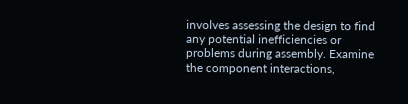involves assessing the design to find any potential inefficiencies or problems during assembly. Examine the component interactions,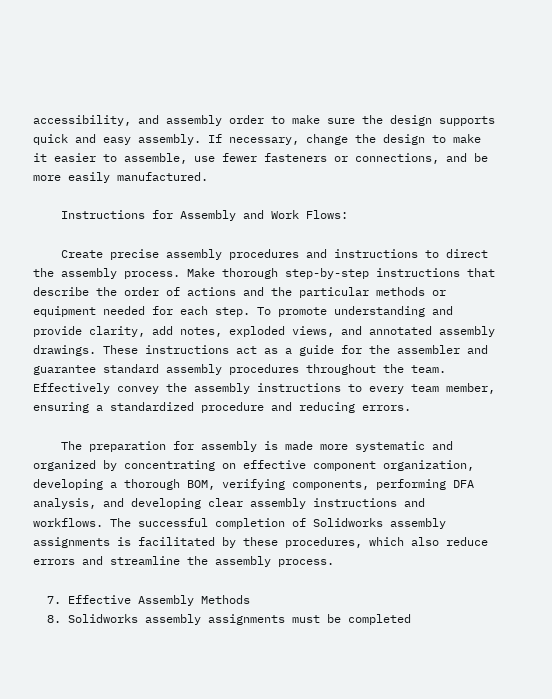accessibility, and assembly order to make sure the design supports quick and easy assembly. If necessary, change the design to make it easier to assemble, use fewer fasteners or connections, and be more easily manufactured.

    Instructions for Assembly and Work Flows:

    Create precise assembly procedures and instructions to direct the assembly process. Make thorough step-by-step instructions that describe the order of actions and the particular methods or equipment needed for each step. To promote understanding and provide clarity, add notes, exploded views, and annotated assembly drawings. These instructions act as a guide for the assembler and guarantee standard assembly procedures throughout the team. Effectively convey the assembly instructions to every team member, ensuring a standardized procedure and reducing errors.

    The preparation for assembly is made more systematic and organized by concentrating on effective component organization, developing a thorough BOM, verifying components, performing DFA analysis, and developing clear assembly instructions and workflows. The successful completion of Solidworks assembly assignments is facilitated by these procedures, which also reduce errors and streamline the assembly process.

  7. Effective Assembly Methods
  8. Solidworks assembly assignments must be completed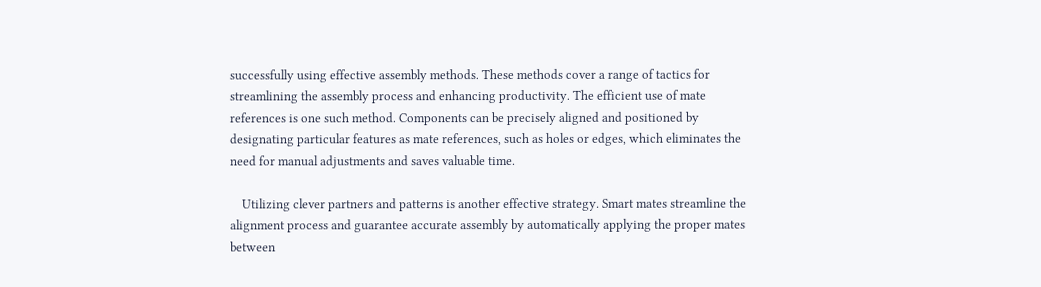successfully using effective assembly methods. These methods cover a range of tactics for streamlining the assembly process and enhancing productivity. The efficient use of mate references is one such method. Components can be precisely aligned and positioned by designating particular features as mate references, such as holes or edges, which eliminates the need for manual adjustments and saves valuable time.

    Utilizing clever partners and patterns is another effective strategy. Smart mates streamline the alignment process and guarantee accurate assembly by automatically applying the proper mates between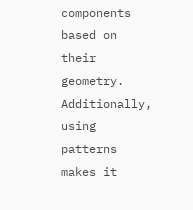components based on their geometry. Additionally, using patterns makes it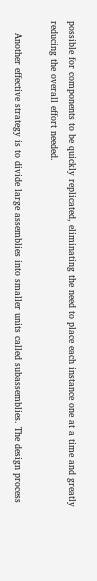possible for components to be quickly replicated, eliminating the need to place each instance one at a time and greatly reducing the overall effort needed.

    Another effective strategy is to divide large assemblies into smaller units called subassemblies. The design process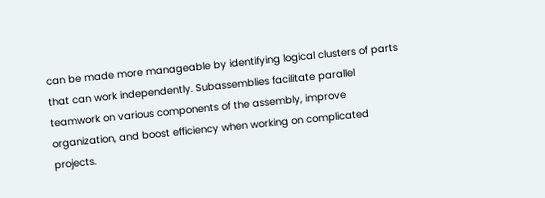can be made more manageable by identifying logical clusters of parts that can work independently. Subassemblies facilitate parallel teamwork on various components of the assembly, improve organization, and boost efficiency when working on complicated projects.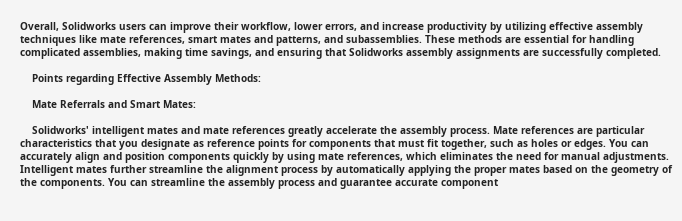Overall, Solidworks users can improve their workflow, lower errors, and increase productivity by utilizing effective assembly techniques like mate references, smart mates and patterns, and subassemblies. These methods are essential for handling complicated assemblies, making time savings, and ensuring that Solidworks assembly assignments are successfully completed.

    Points regarding Effective Assembly Methods:

    Mate Referrals and Smart Mates:

    Solidworks' intelligent mates and mate references greatly accelerate the assembly process. Mate references are particular characteristics that you designate as reference points for components that must fit together, such as holes or edges. You can accurately align and position components quickly by using mate references, which eliminates the need for manual adjustments. Intelligent mates further streamline the alignment process by automatically applying the proper mates based on the geometry of the components. You can streamline the assembly process and guarantee accurate component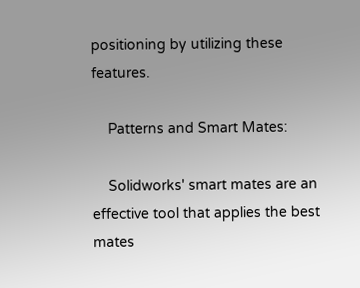positioning by utilizing these features.

    Patterns and Smart Mates:

    Solidworks' smart mates are an effective tool that applies the best mates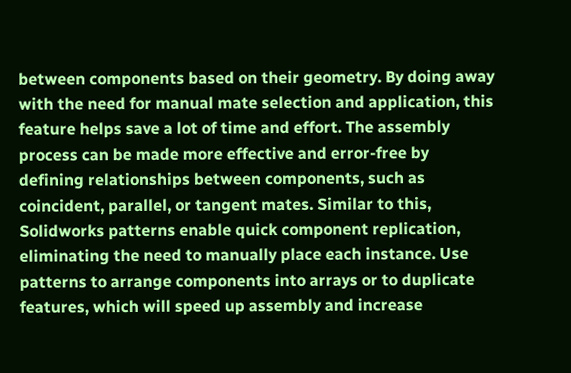between components based on their geometry. By doing away with the need for manual mate selection and application, this feature helps save a lot of time and effort. The assembly process can be made more effective and error-free by defining relationships between components, such as coincident, parallel, or tangent mates. Similar to this, Solidworks patterns enable quick component replication, eliminating the need to manually place each instance. Use patterns to arrange components into arrays or to duplicate features, which will speed up assembly and increase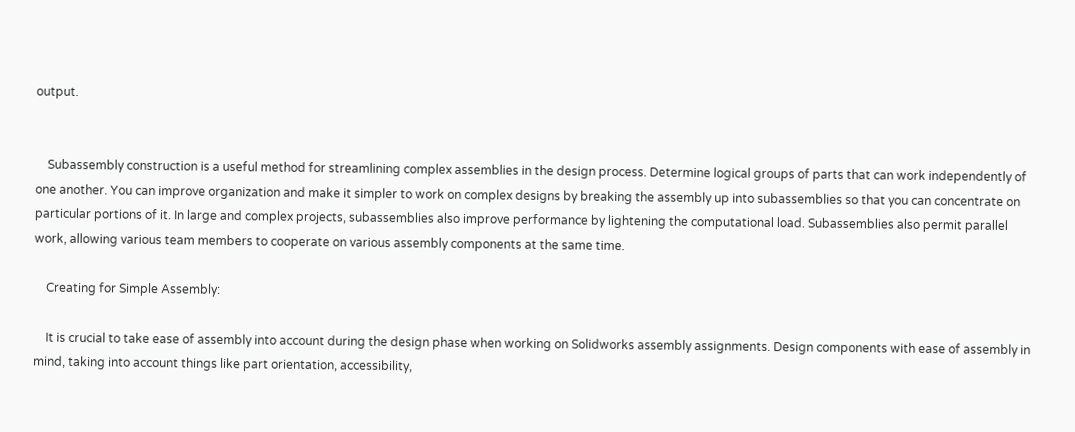output.


    Subassembly construction is a useful method for streamlining complex assemblies in the design process. Determine logical groups of parts that can work independently of one another. You can improve organization and make it simpler to work on complex designs by breaking the assembly up into subassemblies so that you can concentrate on particular portions of it. In large and complex projects, subassemblies also improve performance by lightening the computational load. Subassemblies also permit parallel work, allowing various team members to cooperate on various assembly components at the same time.

    Creating for Simple Assembly:

    It is crucial to take ease of assembly into account during the design phase when working on Solidworks assembly assignments. Design components with ease of assembly in mind, taking into account things like part orientation, accessibility,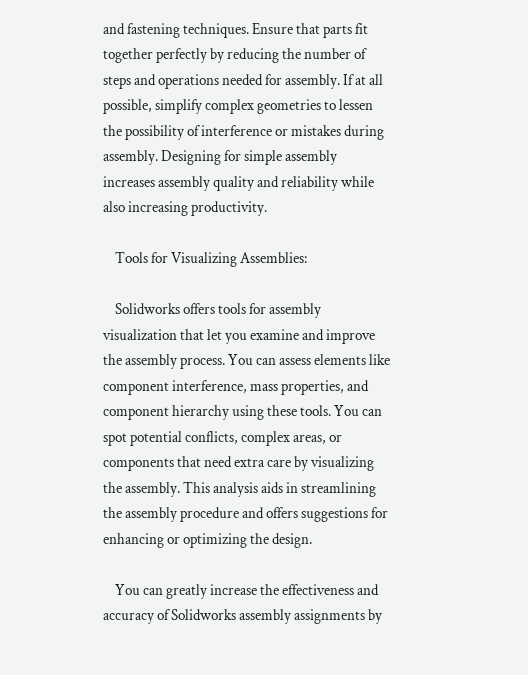and fastening techniques. Ensure that parts fit together perfectly by reducing the number of steps and operations needed for assembly. If at all possible, simplify complex geometries to lessen the possibility of interference or mistakes during assembly. Designing for simple assembly increases assembly quality and reliability while also increasing productivity.

    Tools for Visualizing Assemblies:

    Solidworks offers tools for assembly visualization that let you examine and improve the assembly process. You can assess elements like component interference, mass properties, and component hierarchy using these tools. You can spot potential conflicts, complex areas, or components that need extra care by visualizing the assembly. This analysis aids in streamlining the assembly procedure and offers suggestions for enhancing or optimizing the design.

    You can greatly increase the effectiveness and accuracy of Solidworks assembly assignments by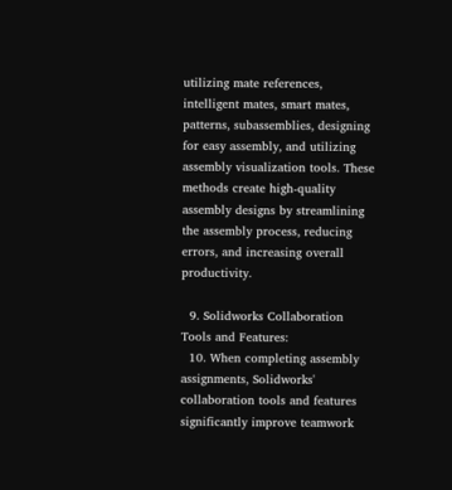utilizing mate references, intelligent mates, smart mates, patterns, subassemblies, designing for easy assembly, and utilizing assembly visualization tools. These methods create high-quality assembly designs by streamlining the assembly process, reducing errors, and increasing overall productivity.

  9. Solidworks Collaboration Tools and Features:
  10. When completing assembly assignments, Solidworks' collaboration tools and features significantly improve teamwork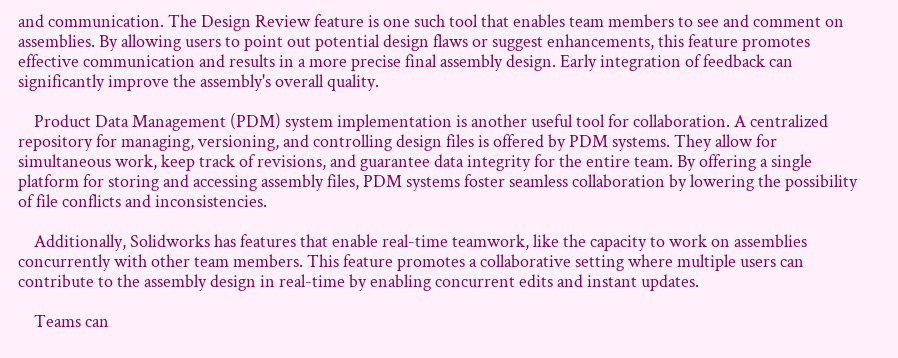and communication. The Design Review feature is one such tool that enables team members to see and comment on assemblies. By allowing users to point out potential design flaws or suggest enhancements, this feature promotes effective communication and results in a more precise final assembly design. Early integration of feedback can significantly improve the assembly's overall quality.

    Product Data Management (PDM) system implementation is another useful tool for collaboration. A centralized repository for managing, versioning, and controlling design files is offered by PDM systems. They allow for simultaneous work, keep track of revisions, and guarantee data integrity for the entire team. By offering a single platform for storing and accessing assembly files, PDM systems foster seamless collaboration by lowering the possibility of file conflicts and inconsistencies.

    Additionally, Solidworks has features that enable real-time teamwork, like the capacity to work on assemblies concurrently with other team members. This feature promotes a collaborative setting where multiple users can contribute to the assembly design in real-time by enabling concurrent edits and instant updates.

    Teams can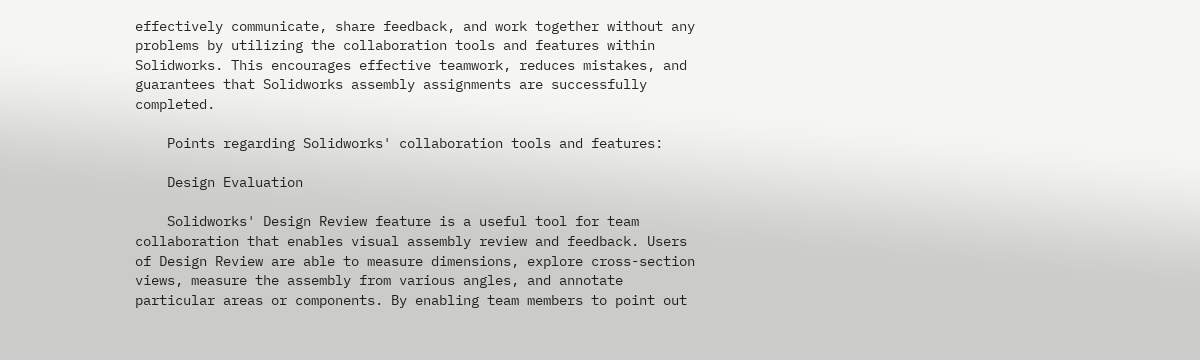effectively communicate, share feedback, and work together without any problems by utilizing the collaboration tools and features within Solidworks. This encourages effective teamwork, reduces mistakes, and guarantees that Solidworks assembly assignments are successfully completed.

    Points regarding Solidworks' collaboration tools and features:

    Design Evaluation

    Solidworks' Design Review feature is a useful tool for team collaboration that enables visual assembly review and feedback. Users of Design Review are able to measure dimensions, explore cross-section views, measure the assembly from various angles, and annotate particular areas or components. By enabling team members to point out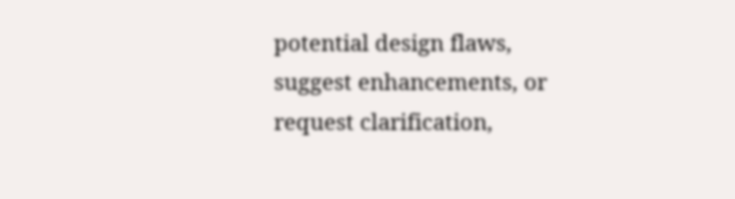potential design flaws, suggest enhancements, or request clarification,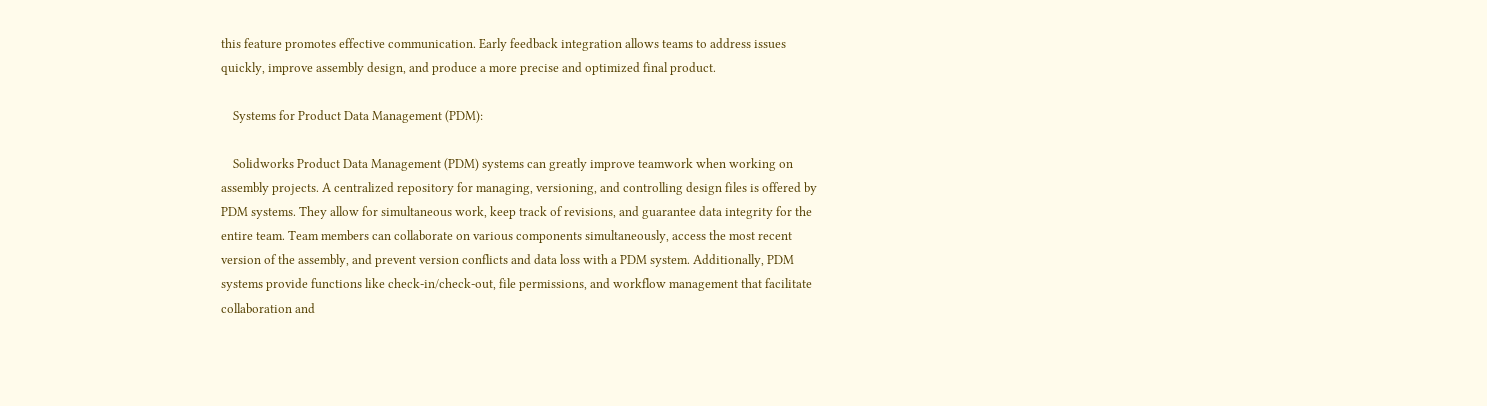this feature promotes effective communication. Early feedback integration allows teams to address issues quickly, improve assembly design, and produce a more precise and optimized final product.

    Systems for Product Data Management (PDM):

    Solidworks Product Data Management (PDM) systems can greatly improve teamwork when working on assembly projects. A centralized repository for managing, versioning, and controlling design files is offered by PDM systems. They allow for simultaneous work, keep track of revisions, and guarantee data integrity for the entire team. Team members can collaborate on various components simultaneously, access the most recent version of the assembly, and prevent version conflicts and data loss with a PDM system. Additionally, PDM systems provide functions like check-in/check-out, file permissions, and workflow management that facilitate collaboration and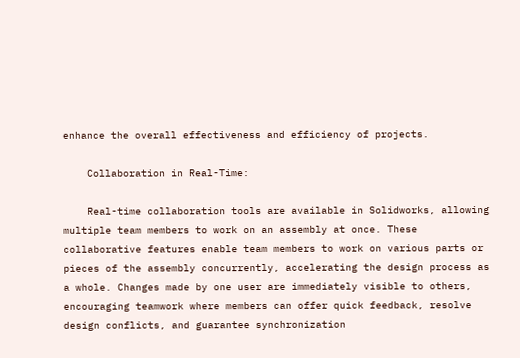enhance the overall effectiveness and efficiency of projects.

    Collaboration in Real-Time:

    Real-time collaboration tools are available in Solidworks, allowing multiple team members to work on an assembly at once. These collaborative features enable team members to work on various parts or pieces of the assembly concurrently, accelerating the design process as a whole. Changes made by one user are immediately visible to others, encouraging teamwork where members can offer quick feedback, resolve design conflicts, and guarantee synchronization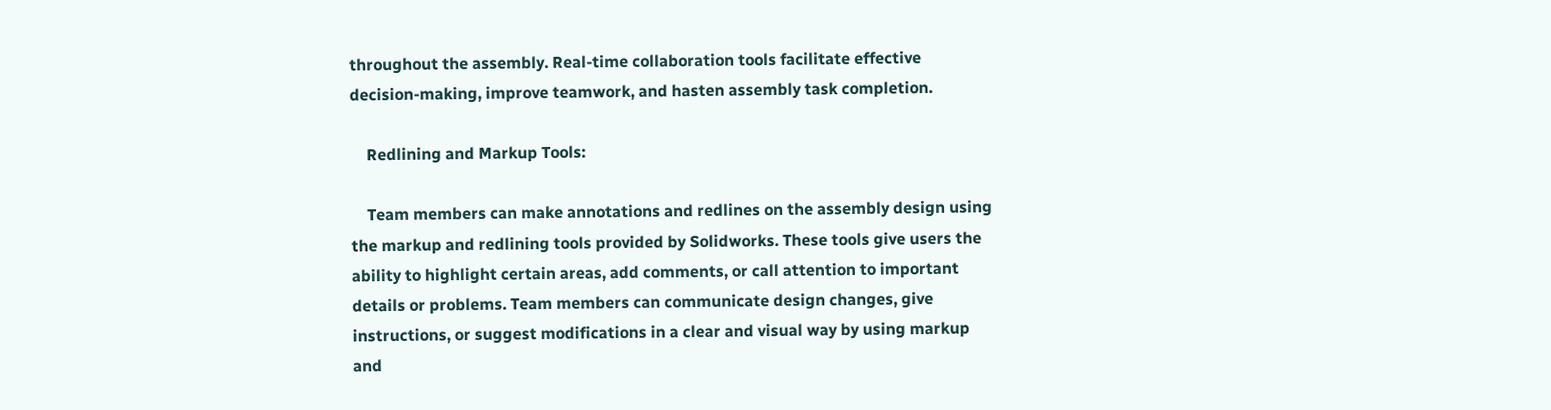throughout the assembly. Real-time collaboration tools facilitate effective decision-making, improve teamwork, and hasten assembly task completion.

    Redlining and Markup Tools:

    Team members can make annotations and redlines on the assembly design using the markup and redlining tools provided by Solidworks. These tools give users the ability to highlight certain areas, add comments, or call attention to important details or problems. Team members can communicate design changes, give instructions, or suggest modifications in a clear and visual way by using markup and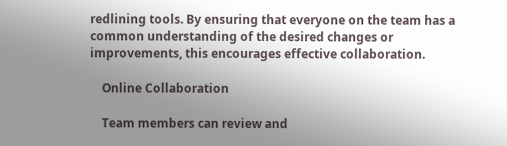redlining tools. By ensuring that everyone on the team has a common understanding of the desired changes or improvements, this encourages effective collaboration.

    Online Collaboration

    Team members can review and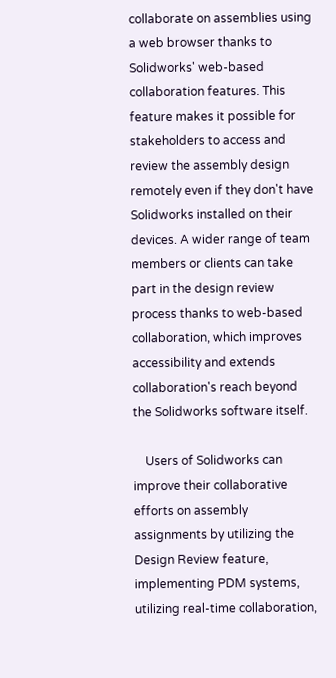collaborate on assemblies using a web browser thanks to Solidworks' web-based collaboration features. This feature makes it possible for stakeholders to access and review the assembly design remotely even if they don't have Solidworks installed on their devices. A wider range of team members or clients can take part in the design review process thanks to web-based collaboration, which improves accessibility and extends collaboration's reach beyond the Solidworks software itself.

    Users of Solidworks can improve their collaborative efforts on assembly assignments by utilizing the Design Review feature, implementing PDM systems, utilizing real-time collaboration,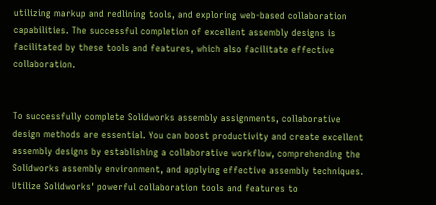utilizing markup and redlining tools, and exploring web-based collaboration capabilities. The successful completion of excellent assembly designs is facilitated by these tools and features, which also facilitate effective collaboration.


To successfully complete Solidworks assembly assignments, collaborative design methods are essential. You can boost productivity and create excellent assembly designs by establishing a collaborative workflow, comprehending the Solidworks assembly environment, and applying effective assembly techniques. Utilize Solidworks' powerful collaboration tools and features to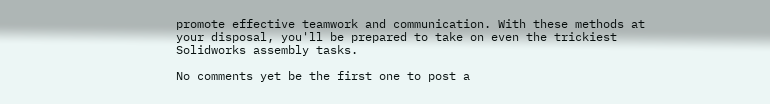promote effective teamwork and communication. With these methods at your disposal, you'll be prepared to take on even the trickiest Solidworks assembly tasks.

No comments yet be the first one to post a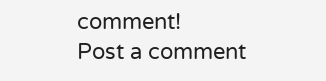comment!
Post a comment